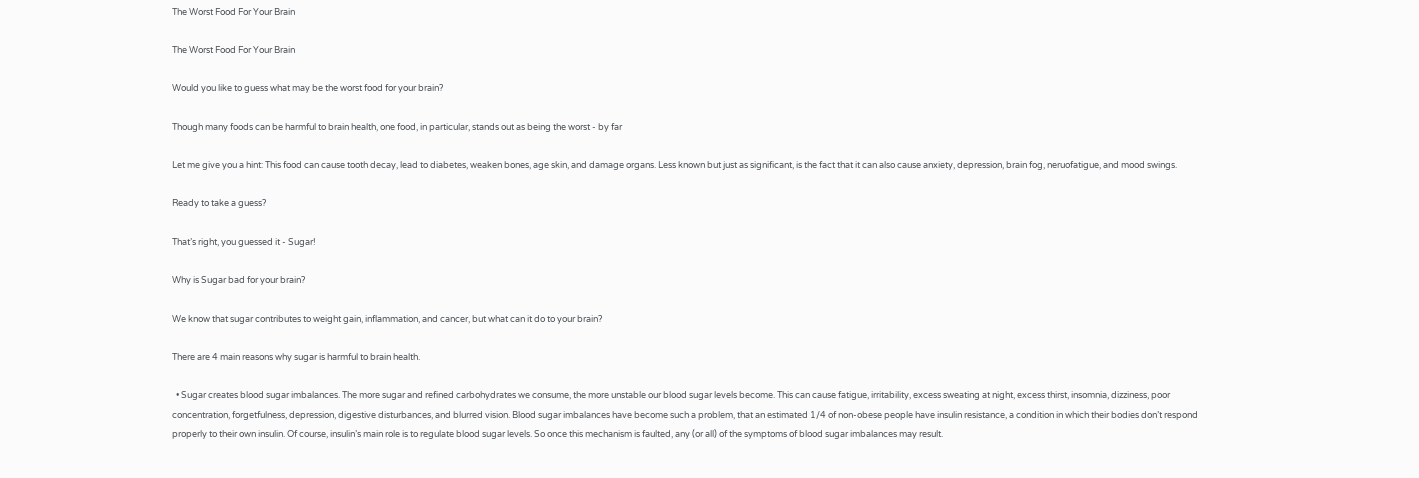The Worst Food For Your Brain

The Worst Food For Your Brain

Would you like to guess what may be the worst food for your brain?

Though many foods can be harmful to brain health, one food, in particular, stands out as being the worst - by far

Let me give you a hint: This food can cause tooth decay, lead to diabetes, weaken bones, age skin, and damage organs. Less known but just as significant, is the fact that it can also cause anxiety, depression, brain fog, neruofatigue, and mood swings.

Ready to take a guess?

That’s right, you guessed it - Sugar!

Why is Sugar bad for your brain?

We know that sugar contributes to weight gain, inflammation, and cancer, but what can it do to your brain?

There are 4 main reasons why sugar is harmful to brain health.

  • Sugar creates blood sugar imbalances. The more sugar and refined carbohydrates we consume, the more unstable our blood sugar levels become. This can cause fatigue, irritability, excess sweating at night, excess thirst, insomnia, dizziness, poor concentration, forgetfulness, depression, digestive disturbances, and blurred vision. Blood sugar imbalances have become such a problem, that an estimated 1/4 of non-obese people have insulin resistance, a condition in which their bodies don’t respond properly to their own insulin. Of course, insulin’s main role is to regulate blood sugar levels. So once this mechanism is faulted, any (or all) of the symptoms of blood sugar imbalances may result.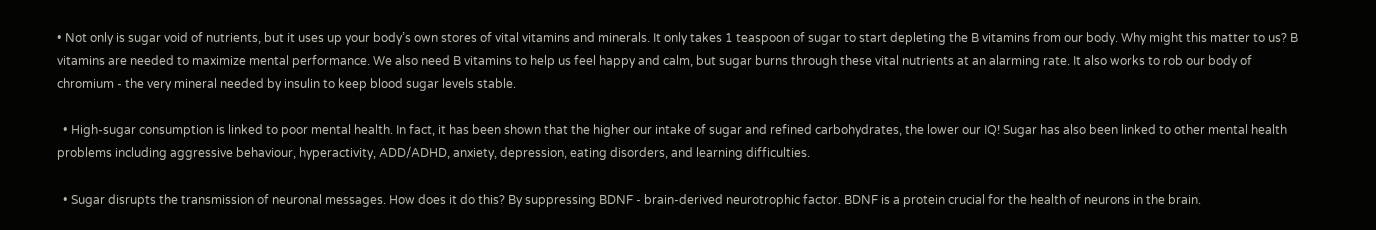• Not only is sugar void of nutrients, but it uses up your body’s own stores of vital vitamins and minerals. It only takes 1 teaspoon of sugar to start depleting the B vitamins from our body. Why might this matter to us? B vitamins are needed to maximize mental performance. We also need B vitamins to help us feel happy and calm, but sugar burns through these vital nutrients at an alarming rate. It also works to rob our body of chromium - the very mineral needed by insulin to keep blood sugar levels stable.

  • High-sugar consumption is linked to poor mental health. In fact, it has been shown that the higher our intake of sugar and refined carbohydrates, the lower our IQ! Sugar has also been linked to other mental health problems including aggressive behaviour, hyperactivity, ADD/ADHD, anxiety, depression, eating disorders, and learning difficulties.

  • Sugar disrupts the transmission of neuronal messages. How does it do this? By suppressing BDNF - brain-derived neurotrophic factor. BDNF is a protein crucial for the health of neurons in the brain.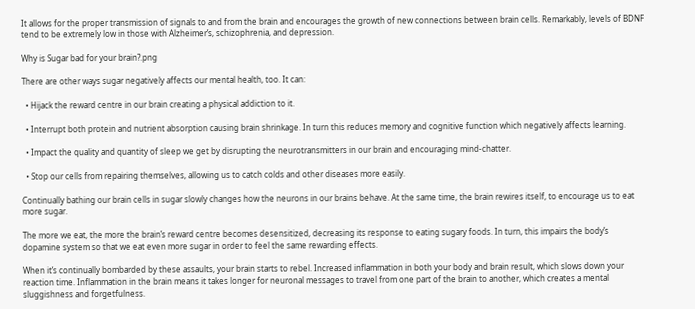It allows for the proper transmission of signals to and from the brain and encourages the growth of new connections between brain cells. Remarkably, levels of BDNF tend to be extremely low in those with Alzheimer’s, schizophrenia, and depression.

Why is Sugar bad for your brain?.png

There are other ways sugar negatively affects our mental health, too. It can:

  • Hijack the reward centre in our brain creating a physical addiction to it.

  • Interrupt both protein and nutrient absorption causing brain shrinkage. In turn this reduces memory and cognitive function which negatively affects learning.

  • Impact the quality and quantity of sleep we get by disrupting the neurotransmitters in our brain and encouraging mind-chatter.

  • Stop our cells from repairing themselves, allowing us to catch colds and other diseases more easily.

Continually bathing our brain cells in sugar slowly changes how the neurons in our brains behave. At the same time, the brain rewires itself, to encourage us to eat more sugar.

The more we eat, the more the brain’s reward centre becomes desensitized, decreasing its response to eating sugary foods. In turn, this impairs the body’s dopamine system so that we eat even more sugar in order to feel the same rewarding effects.

When it’s continually bombarded by these assaults, your brain starts to rebel. Increased inflammation in both your body and brain result, which slows down your reaction time. Inflammation in the brain means it takes longer for neuronal messages to travel from one part of the brain to another, which creates a mental sluggishness and forgetfulness.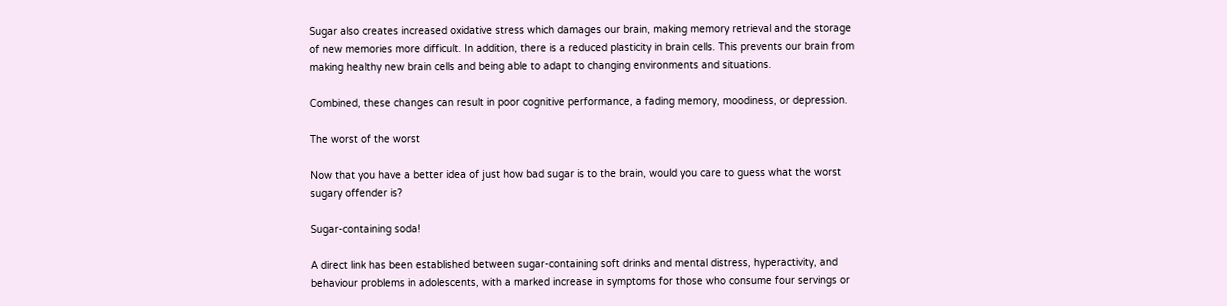Sugar also creates increased oxidative stress which damages our brain, making memory retrieval and the storage of new memories more difficult. In addition, there is a reduced plasticity in brain cells. This prevents our brain from making healthy new brain cells and being able to adapt to changing environments and situations.

Combined, these changes can result in poor cognitive performance, a fading memory, moodiness, or depression.

The worst of the worst

Now that you have a better idea of just how bad sugar is to the brain, would you care to guess what the worst sugary offender is?

Sugar-containing soda!

A direct link has been established between sugar-containing soft drinks and mental distress, hyperactivity, and behaviour problems in adolescents, with a marked increase in symptoms for those who consume four servings or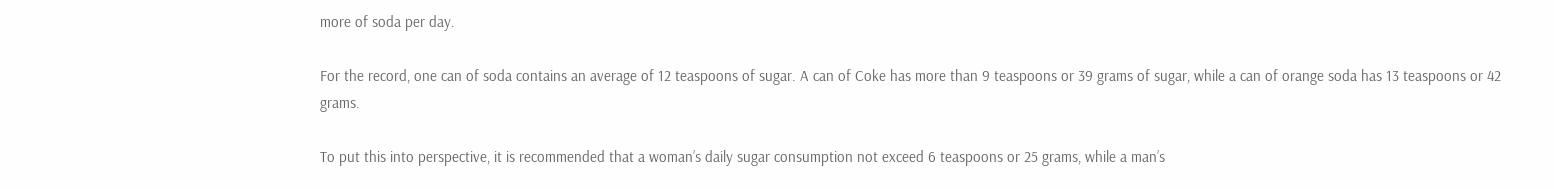more of soda per day.

For the record, one can of soda contains an average of 12 teaspoons of sugar. A can of Coke has more than 9 teaspoons or 39 grams of sugar, while a can of orange soda has 13 teaspoons or 42 grams.

To put this into perspective, it is recommended that a woman’s daily sugar consumption not exceed 6 teaspoons or 25 grams, while a man’s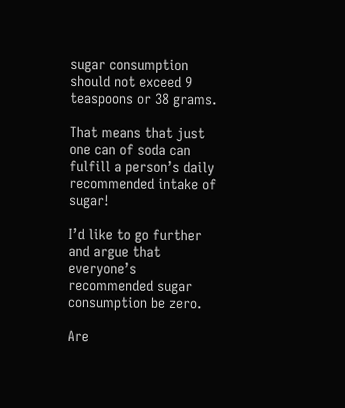sugar consumption should not exceed 9 teaspoons or 38 grams.

That means that just one can of soda can fulfill a person’s daily recommended intake of sugar!

I’d like to go further and argue that everyone’s recommended sugar consumption be zero.

Are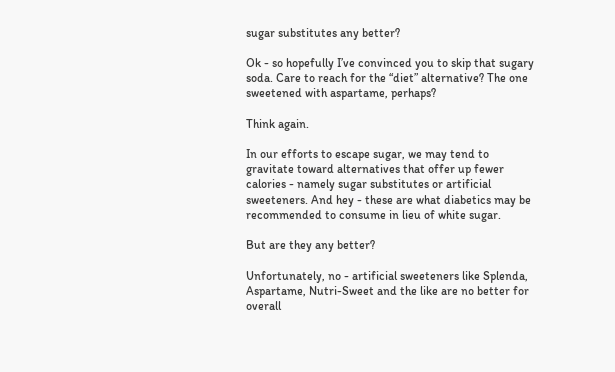sugar substitutes any better?

Ok - so hopefully I’ve convinced you to skip that sugary soda. Care to reach for the “diet” alternative? The one sweetened with aspartame, perhaps?

Think again.

In our efforts to escape sugar, we may tend to gravitate toward alternatives that offer up fewer calories - namely sugar substitutes or artificial sweeteners. And hey - these are what diabetics may be recommended to consume in lieu of white sugar.

But are they any better?

Unfortunately, no - artificial sweeteners like Splenda, Aspartame, Nutri-Sweet and the like are no better for overall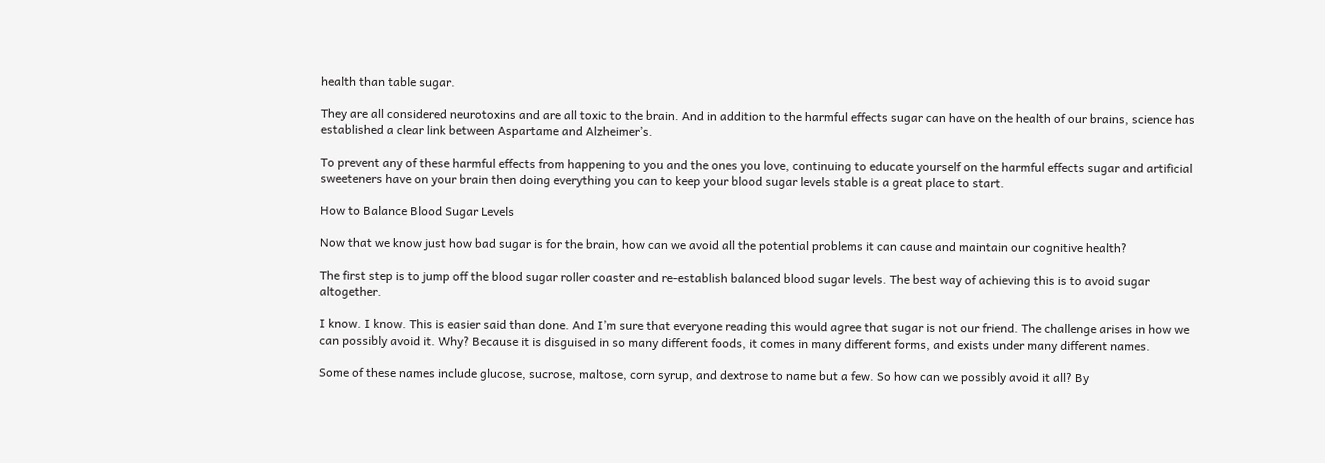health than table sugar.

They are all considered neurotoxins and are all toxic to the brain. And in addition to the harmful effects sugar can have on the health of our brains, science has established a clear link between Aspartame and Alzheimer’s.

To prevent any of these harmful effects from happening to you and the ones you love, continuing to educate yourself on the harmful effects sugar and artificial sweeteners have on your brain then doing everything you can to keep your blood sugar levels stable is a great place to start.

How to Balance Blood Sugar Levels

Now that we know just how bad sugar is for the brain, how can we avoid all the potential problems it can cause and maintain our cognitive health?

The first step is to jump off the blood sugar roller coaster and re-establish balanced blood sugar levels. The best way of achieving this is to avoid sugar altogether.

I know. I know. This is easier said than done. And I’m sure that everyone reading this would agree that sugar is not our friend. The challenge arises in how we can possibly avoid it. Why? Because it is disguised in so many different foods, it comes in many different forms, and exists under many different names.

Some of these names include glucose, sucrose, maltose, corn syrup, and dextrose to name but a few. So how can we possibly avoid it all? By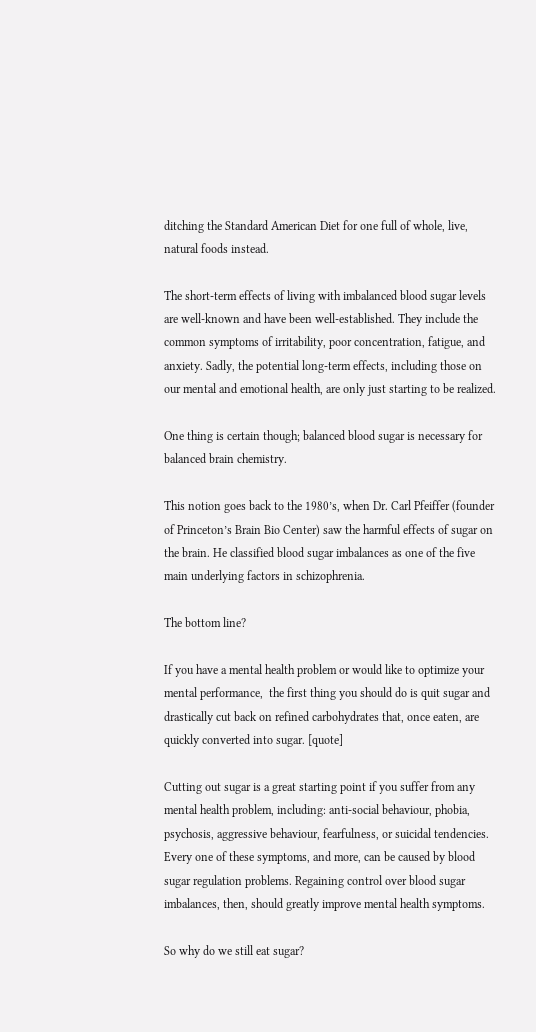ditching the Standard American Diet for one full of whole, live, natural foods instead.

The short-term effects of living with imbalanced blood sugar levels are well-known and have been well-established. They include the common symptoms of irritability, poor concentration, fatigue, and anxiety. Sadly, the potential long-term effects, including those on our mental and emotional health, are only just starting to be realized.

One thing is certain though; balanced blood sugar is necessary for balanced brain chemistry.

This notion goes back to the 1980’s, when Dr. Carl Pfeiffer (founder of Princeton’s Brain Bio Center) saw the harmful effects of sugar on the brain. He classified blood sugar imbalances as one of the five main underlying factors in schizophrenia.

The bottom line?

If you have a mental health problem or would like to optimize your mental performance,  the first thing you should do is quit sugar and drastically cut back on refined carbohydrates that, once eaten, are quickly converted into sugar. [quote]

Cutting out sugar is a great starting point if you suffer from any mental health problem, including: anti-social behaviour, phobia, psychosis, aggressive behaviour, fearfulness, or suicidal tendencies. Every one of these symptoms, and more, can be caused by blood sugar regulation problems. Regaining control over blood sugar imbalances, then, should greatly improve mental health symptoms.

So why do we still eat sugar?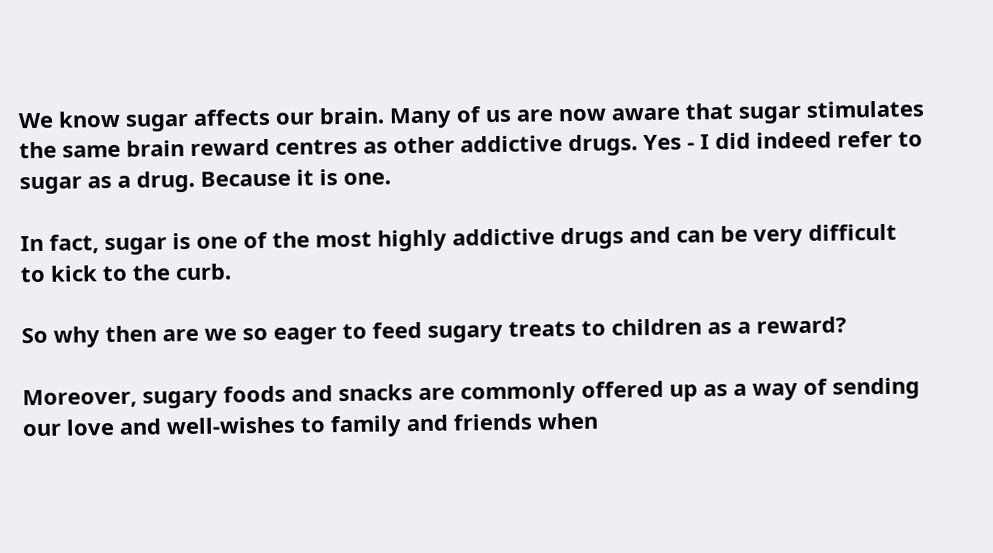We know sugar affects our brain. Many of us are now aware that sugar stimulates the same brain reward centres as other addictive drugs. Yes - I did indeed refer to sugar as a drug. Because it is one.

In fact, sugar is one of the most highly addictive drugs and can be very difficult to kick to the curb.

So why then are we so eager to feed sugary treats to children as a reward?

Moreover, sugary foods and snacks are commonly offered up as a way of sending our love and well-wishes to family and friends when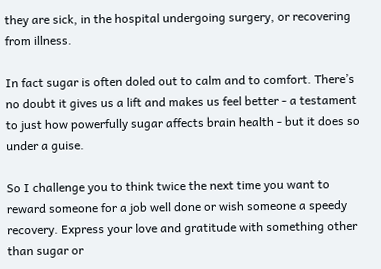they are sick, in the hospital undergoing surgery, or recovering from illness.

In fact sugar is often doled out to calm and to comfort. There’s no doubt it gives us a lift and makes us feel better - a testament to just how powerfully sugar affects brain health - but it does so under a guise.

So I challenge you to think twice the next time you want to reward someone for a job well done or wish someone a speedy recovery. Express your love and gratitude with something other than sugar or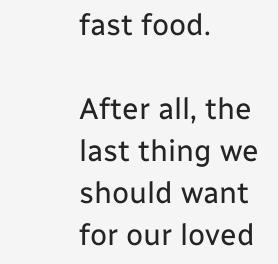fast food.

After all, the last thing we should want for our loved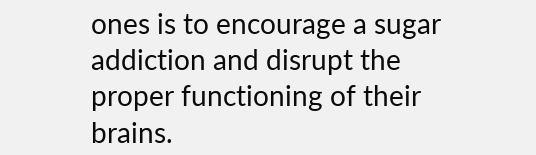ones is to encourage a sugar addiction and disrupt the proper functioning of their brains.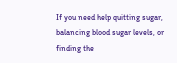If you need help quitting sugar, balancing blood sugar levels, or finding the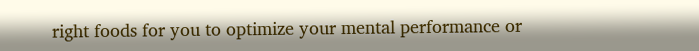right foods for you to optimize your mental performance or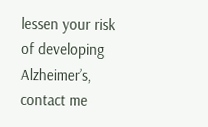lessen your risk of developing Alzheimer’s, contact me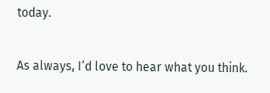today.

As always, I’d love to hear what you think.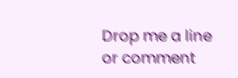Drop me a line or comment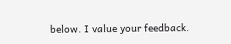below. I value your feedback.